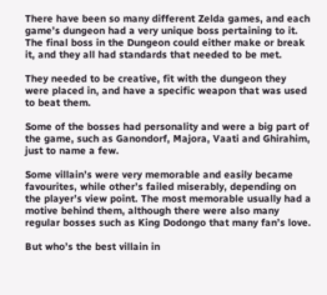There have been so many different Zelda games, and each game’s dungeon had a very unique boss pertaining to it. The final boss in the Dungeon could either make or break it, and they all had standards that needed to be met.

They needed to be creative, fit with the dungeon they were placed in, and have a specific weapon that was used to beat them.

Some of the bosses had personality and were a big part of the game, such as Ganondorf, Majora, Vaati and Ghirahim, just to name a few.

Some villain’s were very memorable and easily became favourites, while other’s failed miserably, depending on the player’s view point. The most memorable usually had a motive behind them, although there were also many regular bosses such as King Dodongo that many fan’s love.

But who’s the best villain in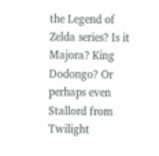the Legend of Zelda series? Is it Majora? King Dodongo? Or perhaps even Stallord from Twilight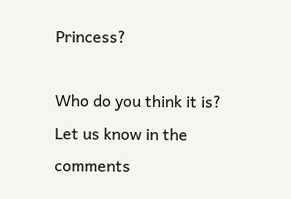Princess?

Who do you think it is? Let us know in the comments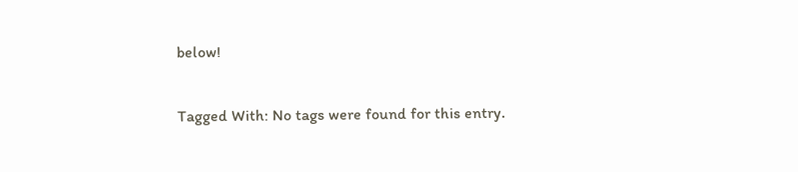below!

Tagged With: No tags were found for this entry.